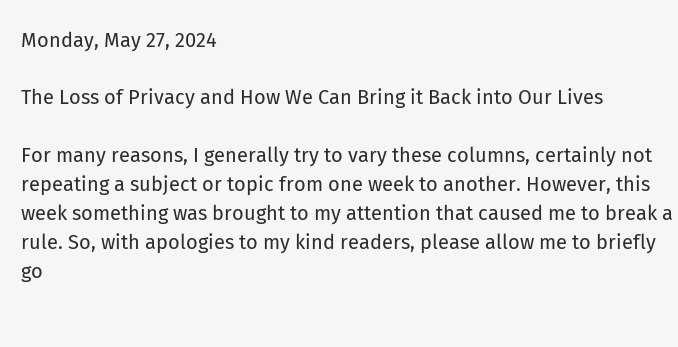Monday, May 27, 2024

The Loss of Privacy and How We Can Bring it Back into Our Lives

For many reasons, I generally try to vary these columns, certainly not repeating a subject or topic from one week to another. However, this week something was brought to my attention that caused me to break a rule. So, with apologies to my kind readers, please allow me to briefly go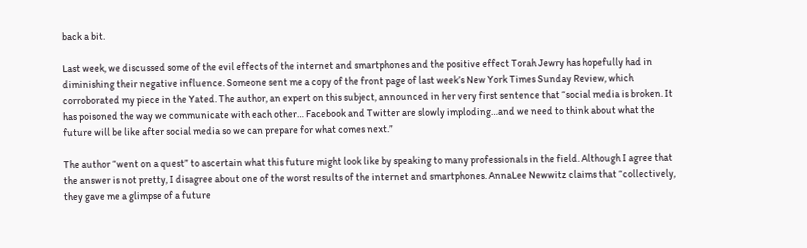back a bit.

Last week, we discussed some of the evil effects of the internet and smartphones and the positive effect Torah Jewry has hopefully had in diminishing their negative influence. Someone sent me a copy of the front page of last week’s New York Times Sunday Review, which corroborated my piece in the Yated. The author, an expert on this subject, announced in her very first sentence that “social media is broken. It has poisoned the way we communicate with each other… Facebook and Twitter are slowly imploding…and we need to think about what the future will be like after social media so we can prepare for what comes next.”

The author “went on a quest” to ascertain what this future might look like by speaking to many professionals in the field. Although I agree that the answer is not pretty, I disagree about one of the worst results of the internet and smartphones. AnnaLee Newwitz claims that “collectively, they gave me a glimpse of a future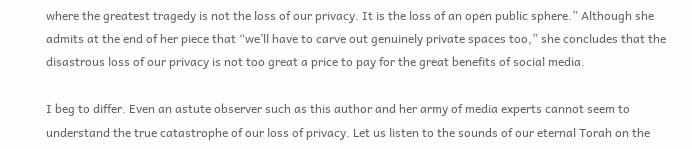where the greatest tragedy is not the loss of our privacy. It is the loss of an open public sphere.” Although she admits at the end of her piece that “we’ll have to carve out genuinely private spaces too,” she concludes that the disastrous loss of our privacy is not too great a price to pay for the great benefits of social media.

I beg to differ. Even an astute observer such as this author and her army of media experts cannot seem to understand the true catastrophe of our loss of privacy. Let us listen to the sounds of our eternal Torah on the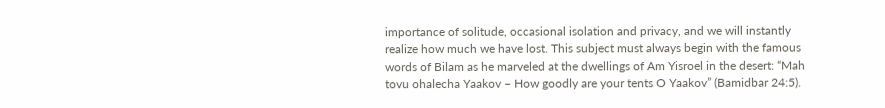importance of solitude, occasional isolation and privacy, and we will instantly realize how much we have lost. This subject must always begin with the famous words of Bilam as he marveled at the dwellings of Am Yisroel in the desert: “Mah tovu ohalecha Yaakov – How goodly are your tents O Yaakov” (Bamidbar 24:5).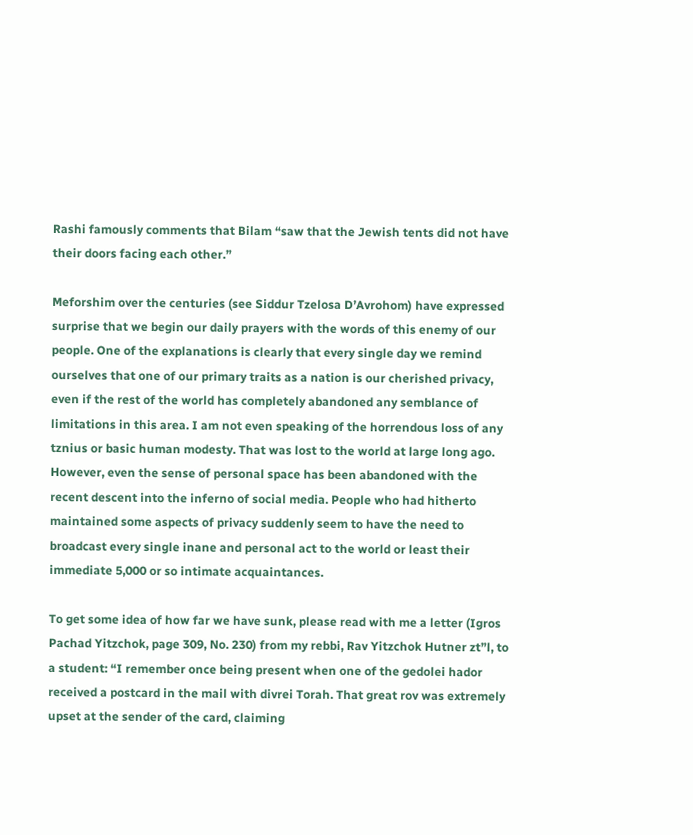Rashi famously comments that Bilam “saw that the Jewish tents did not have their doors facing each other.”

Meforshim over the centuries (see Siddur Tzelosa D’Avrohom) have expressed surprise that we begin our daily prayers with the words of this enemy of our people. One of the explanations is clearly that every single day we remind ourselves that one of our primary traits as a nation is our cherished privacy, even if the rest of the world has completely abandoned any semblance of limitations in this area. I am not even speaking of the horrendous loss of any tznius or basic human modesty. That was lost to the world at large long ago. However, even the sense of personal space has been abandoned with the recent descent into the inferno of social media. People who had hitherto maintained some aspects of privacy suddenly seem to have the need to broadcast every single inane and personal act to the world or least their immediate 5,000 or so intimate acquaintances.

To get some idea of how far we have sunk, please read with me a letter (Igros Pachad Yitzchok, page 309, No. 230) from my rebbi, Rav Yitzchok Hutner zt”l, to a student: “I remember once being present when one of the gedolei hador received a postcard in the mail with divrei Torah. That great rov was extremely upset at the sender of the card, claiming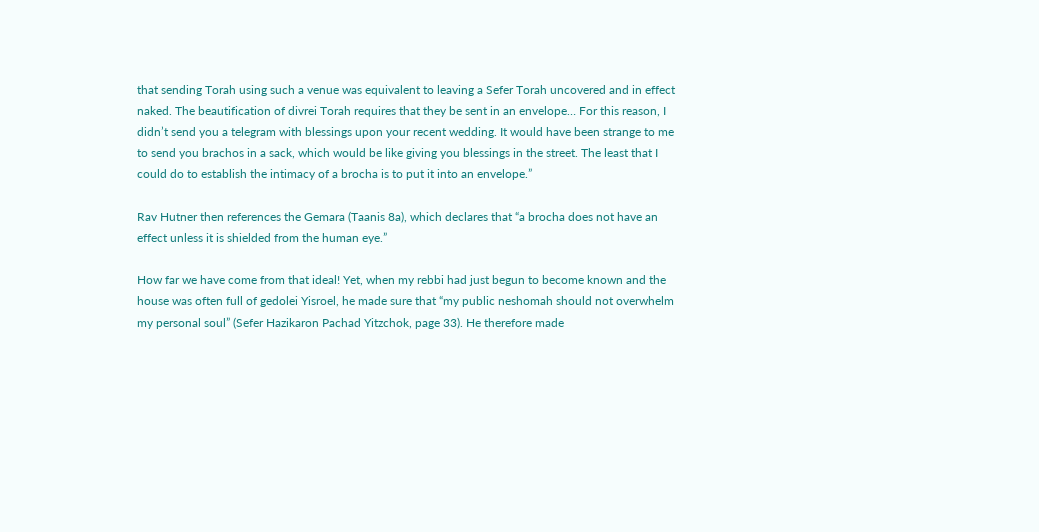that sending Torah using such a venue was equivalent to leaving a Sefer Torah uncovered and in effect naked. The beautification of divrei Torah requires that they be sent in an envelope… For this reason, I didn’t send you a telegram with blessings upon your recent wedding. It would have been strange to me to send you brachos in a sack, which would be like giving you blessings in the street. The least that I could do to establish the intimacy of a brocha is to put it into an envelope.”

Rav Hutner then references the Gemara (Taanis 8a), which declares that “a brocha does not have an effect unless it is shielded from the human eye.”

How far we have come from that ideal! Yet, when my rebbi had just begun to become known and the house was often full of gedolei Yisroel, he made sure that “my public neshomah should not overwhelm my personal soul” (Sefer Hazikaron Pachad Yitzchok, page 33). He therefore made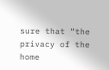sure that “the privacy of the home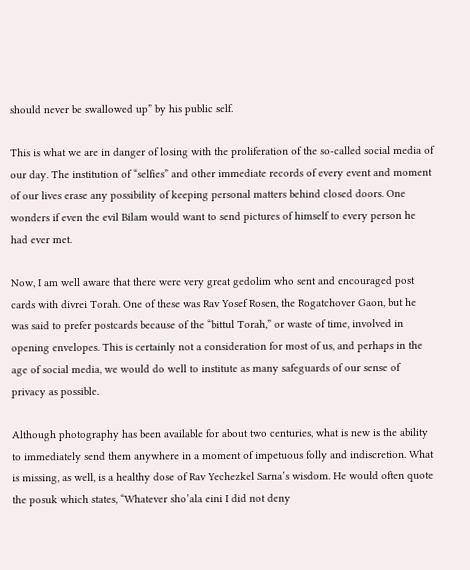should never be swallowed up” by his public self.

This is what we are in danger of losing with the proliferation of the so-called social media of our day. The institution of “selfies” and other immediate records of every event and moment of our lives erase any possibility of keeping personal matters behind closed doors. One wonders if even the evil Bilam would want to send pictures of himself to every person he had ever met.

Now, I am well aware that there were very great gedolim who sent and encouraged post cards with divrei Torah. One of these was Rav Yosef Rosen, the Rogatchover Gaon, but he was said to prefer postcards because of the “bittul Torah,” or waste of time, involved in opening envelopes. This is certainly not a consideration for most of us, and perhaps in the age of social media, we would do well to institute as many safeguards of our sense of privacy as possible.

Although photography has been available for about two centuries, what is new is the ability to immediately send them anywhere in a moment of impetuous folly and indiscretion. What is missing, as well, is a healthy dose of Rav Yechezkel Sarna’s wisdom. He would often quote the posuk which states, “Whatever sho’ala eini I did not deny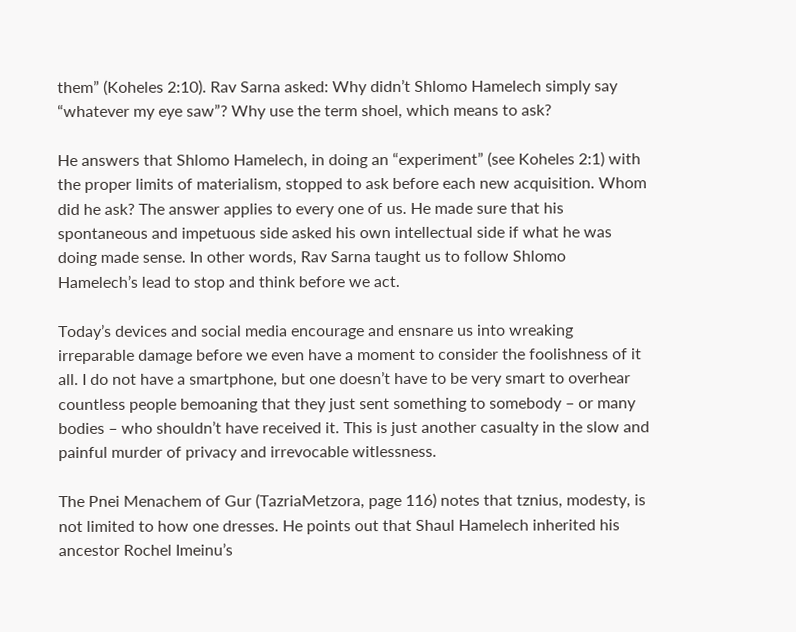them” (Koheles 2:10). Rav Sarna asked: Why didn’t Shlomo Hamelech simply say “whatever my eye saw”? Why use the term shoel, which means to ask?

He answers that Shlomo Hamelech, in doing an “experiment” (see Koheles 2:1) with the proper limits of materialism, stopped to ask before each new acquisition. Whom did he ask? The answer applies to every one of us. He made sure that his spontaneous and impetuous side asked his own intellectual side if what he was doing made sense. In other words, Rav Sarna taught us to follow Shlomo Hamelech’s lead to stop and think before we act.

Today’s devices and social media encourage and ensnare us into wreaking irreparable damage before we even have a moment to consider the foolishness of it all. I do not have a smartphone, but one doesn’t have to be very smart to overhear countless people bemoaning that they just sent something to somebody – or many bodies – who shouldn’t have received it. This is just another casualty in the slow and painful murder of privacy and irrevocable witlessness.

The Pnei Menachem of Gur (TazriaMetzora, page 116) notes that tznius, modesty, is not limited to how one dresses. He points out that Shaul Hamelech inherited his ancestor Rochel Imeinu’s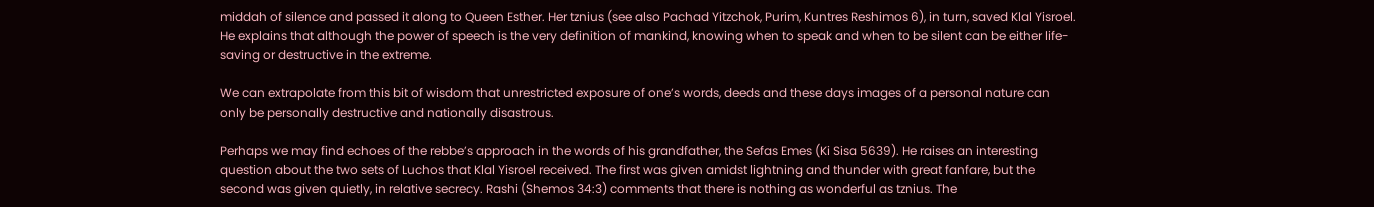middah of silence and passed it along to Queen Esther. Her tznius (see also Pachad Yitzchok, Purim, Kuntres Reshimos 6), in turn, saved Klal Yisroel. He explains that although the power of speech is the very definition of mankind, knowing when to speak and when to be silent can be either life-saving or destructive in the extreme.

We can extrapolate from this bit of wisdom that unrestricted exposure of one’s words, deeds and these days images of a personal nature can only be personally destructive and nationally disastrous.

Perhaps we may find echoes of the rebbe’s approach in the words of his grandfather, the Sefas Emes (Ki Sisa 5639). He raises an interesting question about the two sets of Luchos that Klal Yisroel received. The first was given amidst lightning and thunder with great fanfare, but the second was given quietly, in relative secrecy. Rashi (Shemos 34:3) comments that there is nothing as wonderful as tznius. The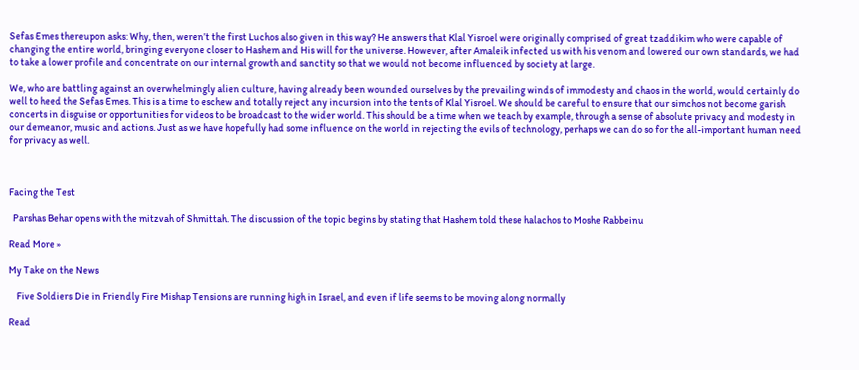Sefas Emes thereupon asks: Why, then, weren’t the first Luchos also given in this way? He answers that Klal Yisroel were originally comprised of great tzaddikim who were capable of changing the entire world, bringing everyone closer to Hashem and His will for the universe. However, after Amaleik infected us with his venom and lowered our own standards, we had to take a lower profile and concentrate on our internal growth and sanctity so that we would not become influenced by society at large.

We, who are battling against an overwhelmingly alien culture, having already been wounded ourselves by the prevailing winds of immodesty and chaos in the world, would certainly do well to heed the Sefas Emes. This is a time to eschew and totally reject any incursion into the tents of Klal Yisroel. We should be careful to ensure that our simchos not become garish concerts in disguise or opportunities for videos to be broadcast to the wider world. This should be a time when we teach by example, through a sense of absolute privacy and modesty in our demeanor, music and actions. Just as we have hopefully had some influence on the world in rejecting the evils of technology, perhaps we can do so for the all-important human need for privacy as well.



Facing the Test

  Parshas Behar opens with the mitzvah of Shmittah. The discussion of the topic begins by stating that Hashem told these halachos to Moshe Rabbeinu

Read More »

My Take on the News

    Five Soldiers Die in Friendly Fire Mishap Tensions are running high in Israel, and even if life seems to be moving along normally

Read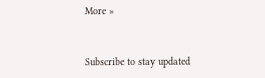More »


Subscribe to stay updated